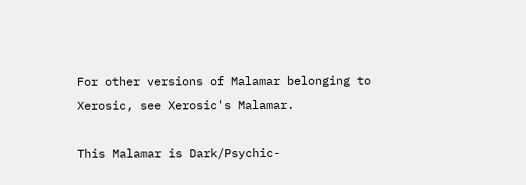For other versions of Malamar belonging to Xerosic, see Xerosic's Malamar.

This Malamar is Dark/Psychic-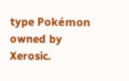type Pokémon owned by Xerosic.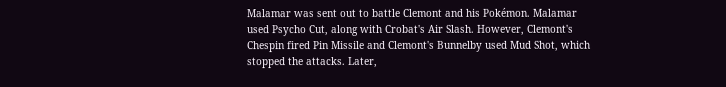Malamar was sent out to battle Clemont and his Pokémon. Malamar used Psycho Cut, along with Crobat's Air Slash. However, Clemont's Chespin fired Pin Missile and Clemont's Bunnelby used Mud Shot, which stopped the attacks. Later,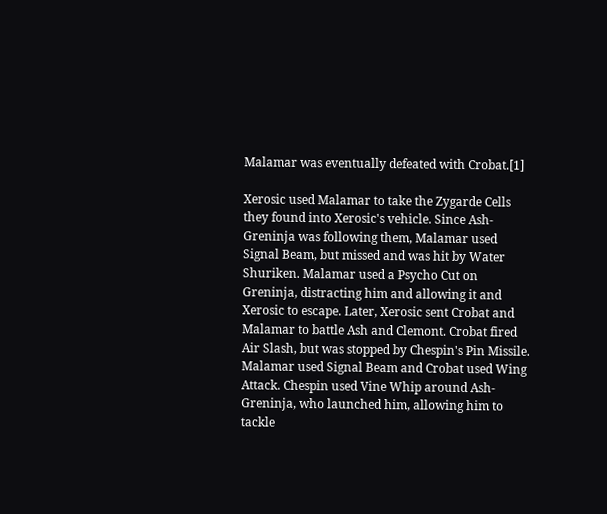Malamar was eventually defeated with Crobat.[1]

Xerosic used Malamar to take the Zygarde Cells they found into Xerosic's vehicle. Since Ash-Greninja was following them, Malamar used Signal Beam, but missed and was hit by Water Shuriken. Malamar used a Psycho Cut on Greninja, distracting him and allowing it and Xerosic to escape. Later, Xerosic sent Crobat and Malamar to battle Ash and Clemont. Crobat fired Air Slash, but was stopped by Chespin's Pin Missile. Malamar used Signal Beam and Crobat used Wing Attack. Chespin used Vine Whip around Ash-Greninja, who launched him, allowing him to tackle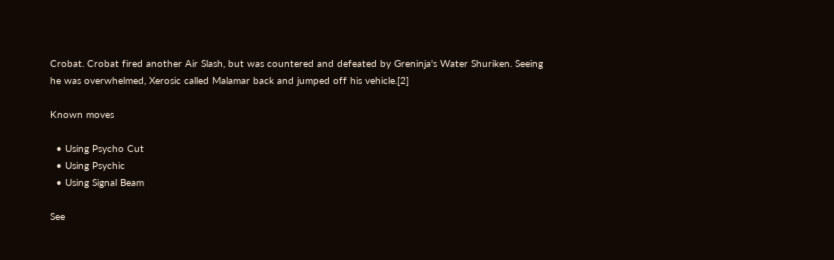Crobat. Crobat fired another Air Slash, but was countered and defeated by Greninja's Water Shuriken. Seeing he was overwhelmed, Xerosic called Malamar back and jumped off his vehicle.[2]

Known moves

  • Using Psycho Cut
  • Using Psychic
  • Using Signal Beam

See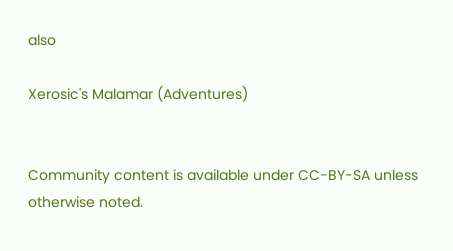also

Xerosic's Malamar (Adventures)


Community content is available under CC-BY-SA unless otherwise noted.